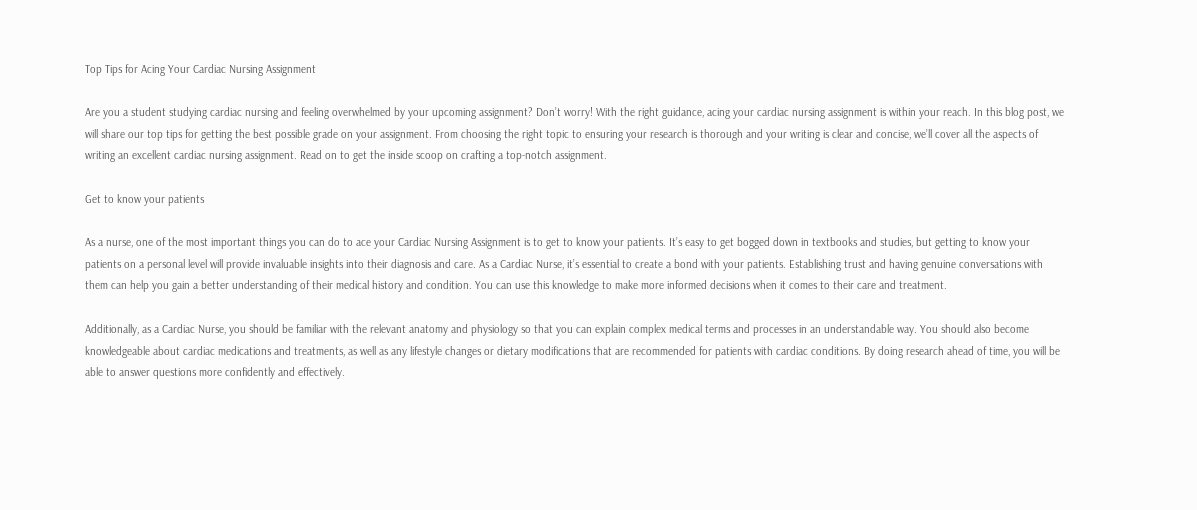Top Tips for Acing Your Cardiac Nursing Assignment

Are you a student studying cardiac nursing and feeling overwhelmed by your upcoming assignment? Don’t worry! With the right guidance, acing your cardiac nursing assignment is within your reach. In this blog post, we will share our top tips for getting the best possible grade on your assignment. From choosing the right topic to ensuring your research is thorough and your writing is clear and concise, we’ll cover all the aspects of writing an excellent cardiac nursing assignment. Read on to get the inside scoop on crafting a top-notch assignment.

Get to know your patients

As a nurse, one of the most important things you can do to ace your Cardiac Nursing Assignment is to get to know your patients. It’s easy to get bogged down in textbooks and studies, but getting to know your patients on a personal level will provide invaluable insights into their diagnosis and care. As a Cardiac Nurse, it’s essential to create a bond with your patients. Establishing trust and having genuine conversations with them can help you gain a better understanding of their medical history and condition. You can use this knowledge to make more informed decisions when it comes to their care and treatment.

Additionally, as a Cardiac Nurse, you should be familiar with the relevant anatomy and physiology so that you can explain complex medical terms and processes in an understandable way. You should also become knowledgeable about cardiac medications and treatments, as well as any lifestyle changes or dietary modifications that are recommended for patients with cardiac conditions. By doing research ahead of time, you will be able to answer questions more confidently and effectively.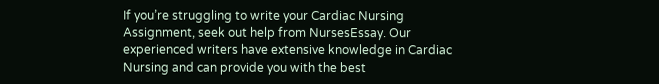If you’re struggling to write your Cardiac Nursing Assignment, seek out help from NursesEssay. Our experienced writers have extensive knowledge in Cardiac Nursing and can provide you with the best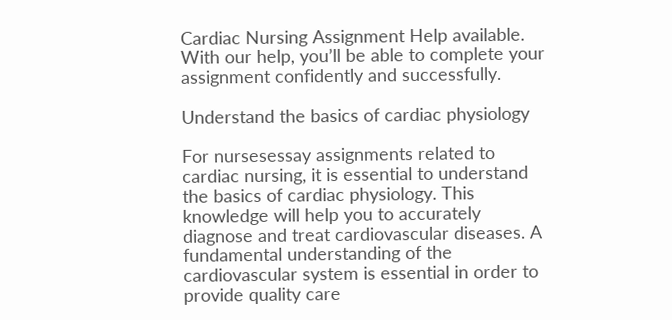Cardiac Nursing Assignment Help available. With our help, you’ll be able to complete your assignment confidently and successfully.

Understand the basics of cardiac physiology

For nursesessay assignments related to cardiac nursing, it is essential to understand the basics of cardiac physiology. This knowledge will help you to accurately diagnose and treat cardiovascular diseases. A fundamental understanding of the cardiovascular system is essential in order to provide quality care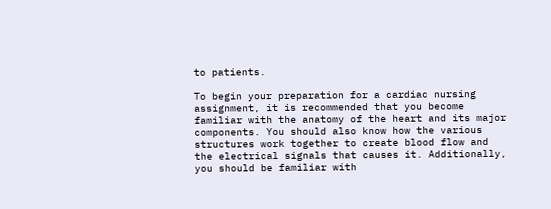to patients.

To begin your preparation for a cardiac nursing assignment, it is recommended that you become familiar with the anatomy of the heart and its major components. You should also know how the various structures work together to create blood flow and the electrical signals that causes it. Additionally, you should be familiar with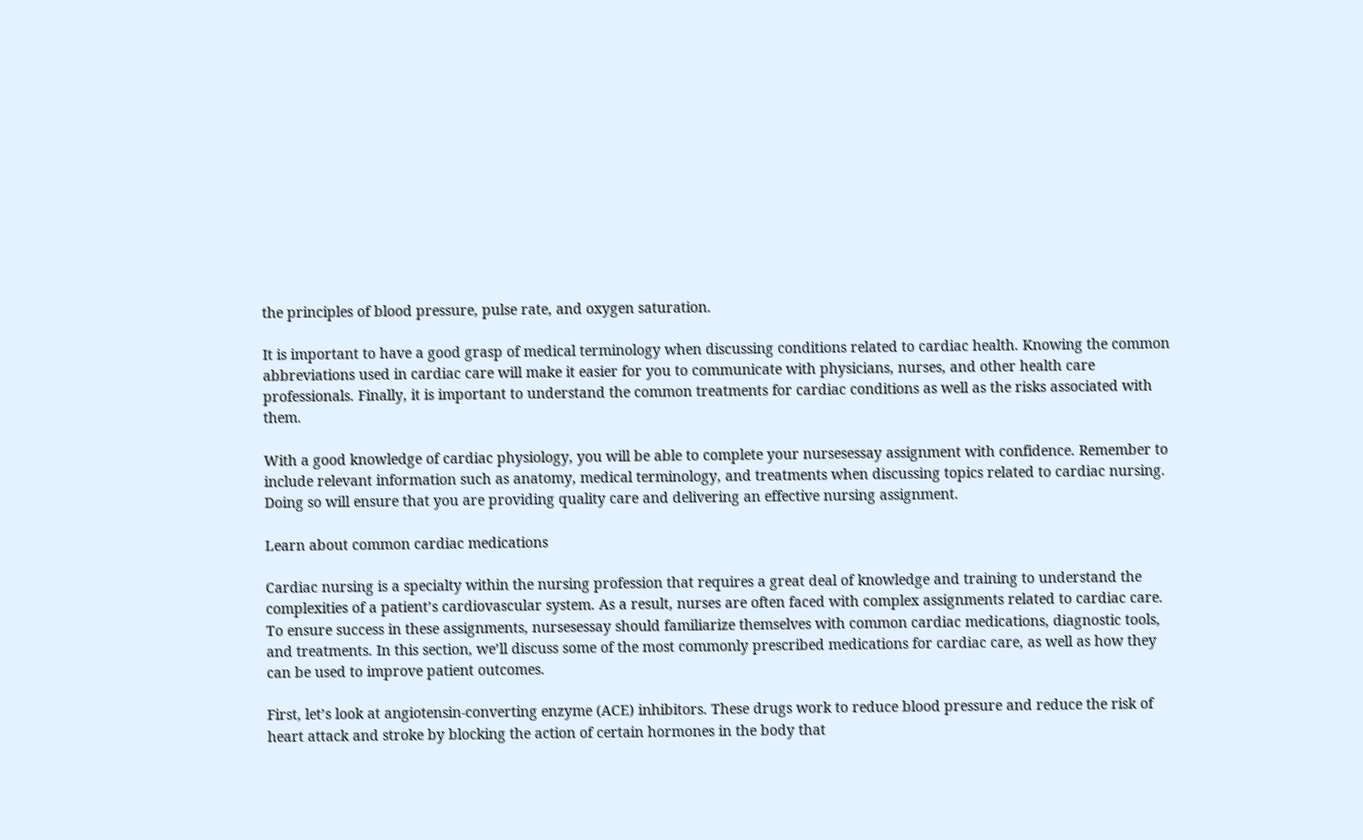the principles of blood pressure, pulse rate, and oxygen saturation.

It is important to have a good grasp of medical terminology when discussing conditions related to cardiac health. Knowing the common abbreviations used in cardiac care will make it easier for you to communicate with physicians, nurses, and other health care professionals. Finally, it is important to understand the common treatments for cardiac conditions as well as the risks associated with them.

With a good knowledge of cardiac physiology, you will be able to complete your nursesessay assignment with confidence. Remember to include relevant information such as anatomy, medical terminology, and treatments when discussing topics related to cardiac nursing. Doing so will ensure that you are providing quality care and delivering an effective nursing assignment.

Learn about common cardiac medications

Cardiac nursing is a specialty within the nursing profession that requires a great deal of knowledge and training to understand the complexities of a patient’s cardiovascular system. As a result, nurses are often faced with complex assignments related to cardiac care. To ensure success in these assignments, nursesessay should familiarize themselves with common cardiac medications, diagnostic tools, and treatments. In this section, we’ll discuss some of the most commonly prescribed medications for cardiac care, as well as how they can be used to improve patient outcomes.

First, let’s look at angiotensin-converting enzyme (ACE) inhibitors. These drugs work to reduce blood pressure and reduce the risk of heart attack and stroke by blocking the action of certain hormones in the body that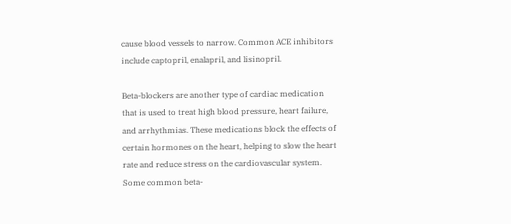cause blood vessels to narrow. Common ACE inhibitors include captopril, enalapril, and lisinopril.

Beta-blockers are another type of cardiac medication that is used to treat high blood pressure, heart failure, and arrhythmias. These medications block the effects of certain hormones on the heart, helping to slow the heart rate and reduce stress on the cardiovascular system. Some common beta-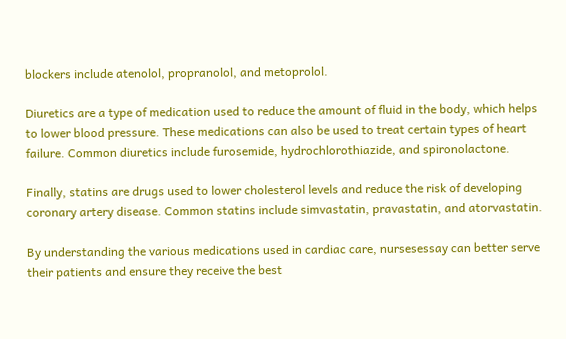blockers include atenolol, propranolol, and metoprolol.

Diuretics are a type of medication used to reduce the amount of fluid in the body, which helps to lower blood pressure. These medications can also be used to treat certain types of heart failure. Common diuretics include furosemide, hydrochlorothiazide, and spironolactone.

Finally, statins are drugs used to lower cholesterol levels and reduce the risk of developing coronary artery disease. Common statins include simvastatin, pravastatin, and atorvastatin.

By understanding the various medications used in cardiac care, nursesessay can better serve their patients and ensure they receive the best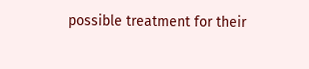possible treatment for their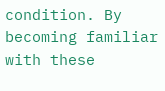condition. By becoming familiar with these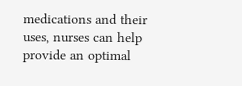medications and their uses, nurses can help provide an optimal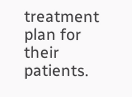treatment plan for their patients.